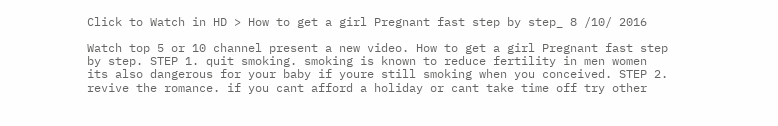Click to Watch in HD > How to get a girl Pregnant fast step by step_ 8 /10/ 2016

Watch top 5 or 10 channel present a new video. How to get a girl Pregnant fast step by step. STEP 1. quit smoking. smoking is known to reduce fertility in men women its also dangerous for your baby if youre still smoking when you conceived. STEP 2. revive the romance. if you cant afford a holiday or cant take time off try other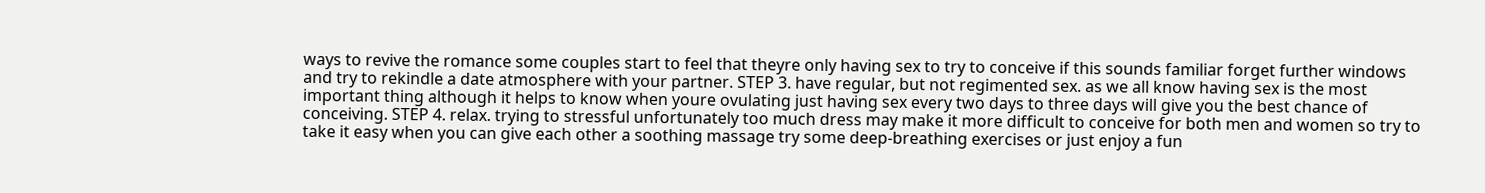ways to revive the romance some couples start to feel that theyre only having sex to try to conceive if this sounds familiar forget further windows and try to rekindle a date atmosphere with your partner. STEP 3. have regular, but not regimented sex. as we all know having sex is the most important thing although it helps to know when youre ovulating just having sex every two days to three days will give you the best chance of conceiving. STEP 4. relax. trying to stressful unfortunately too much dress may make it more difficult to conceive for both men and women so try to take it easy when you can give each other a soothing massage try some deep-breathing exercises or just enjoy a fun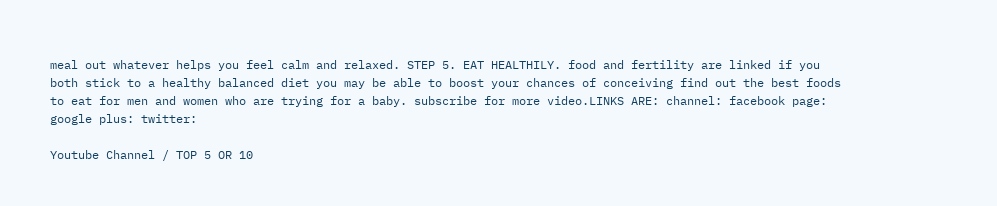meal out whatever helps you feel calm and relaxed. STEP 5. EAT HEALTHILY. food and fertility are linked if you both stick to a healthy balanced diet you may be able to boost your chances of conceiving find out the best foods to eat for men and women who are trying for a baby. subscribe for more video.LINKS ARE: channel: facebook page: google plus: twitter:

Youtube Channel / TOP 5 OR 10